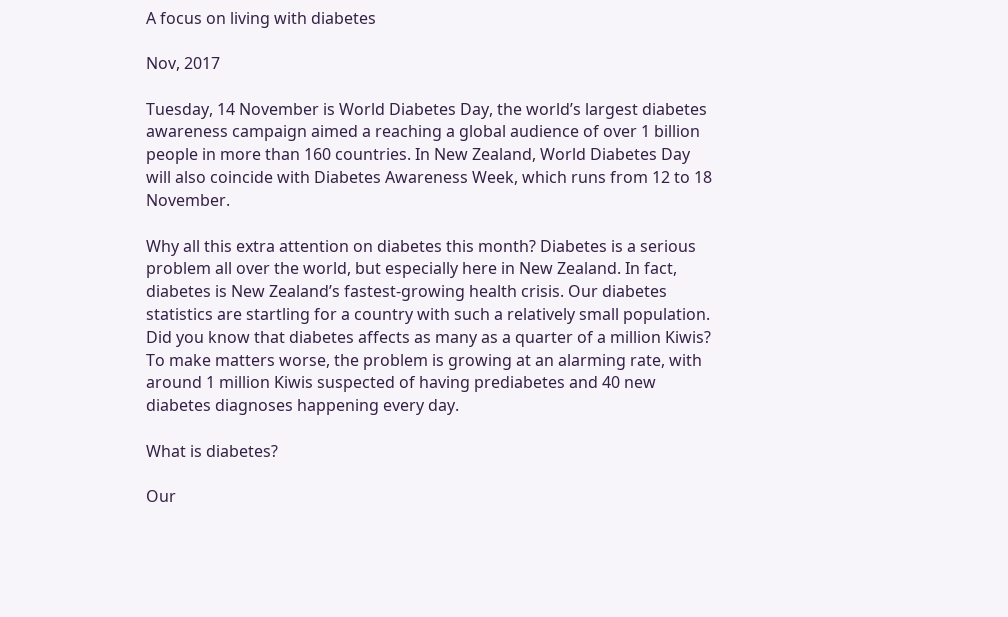A focus on living with diabetes

Nov, 2017

Tuesday, 14 November is World Diabetes Day, the world’s largest diabetes awareness campaign aimed a reaching a global audience of over 1 billion people in more than 160 countries. In New Zealand, World Diabetes Day will also coincide with Diabetes Awareness Week, which runs from 12 to 18 November.

Why all this extra attention on diabetes this month? Diabetes is a serious problem all over the world, but especially here in New Zealand. In fact, diabetes is New Zealand’s fastest-growing health crisis. Our diabetes statistics are startling for a country with such a relatively small population. Did you know that diabetes affects as many as a quarter of a million Kiwis? To make matters worse, the problem is growing at an alarming rate, with around 1 million Kiwis suspected of having prediabetes and 40 new diabetes diagnoses happening every day.

What is diabetes?

Our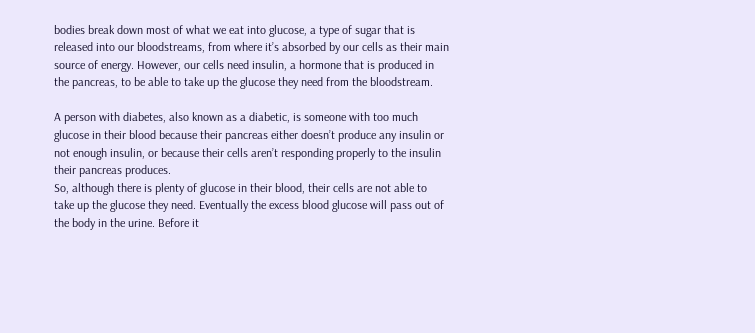bodies break down most of what we eat into glucose, a type of sugar that is released into our bloodstreams, from where it’s absorbed by our cells as their main source of energy. However, our cells need insulin, a hormone that is produced in the pancreas, to be able to take up the glucose they need from the bloodstream.

A person with diabetes, also known as a diabetic, is someone with too much glucose in their blood because their pancreas either doesn’t produce any insulin or not enough insulin, or because their cells aren’t responding properly to the insulin their pancreas produces.
So, although there is plenty of glucose in their blood, their cells are not able to take up the glucose they need. Eventually the excess blood glucose will pass out of the body in the urine. Before it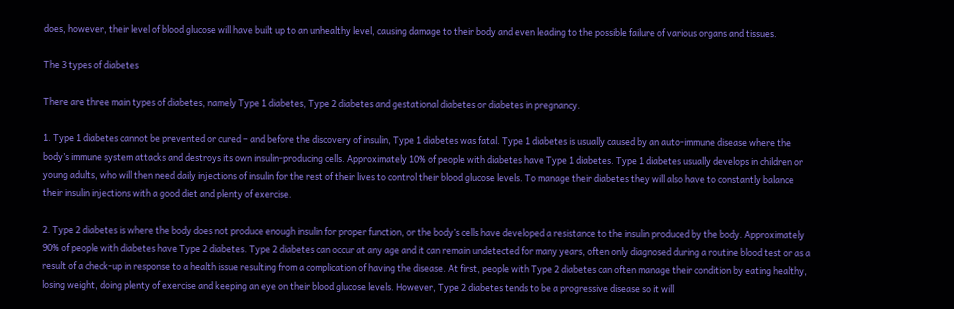does, however, their level of blood glucose will have built up to an unhealthy level, causing damage to their body and even leading to the possible failure of various organs and tissues.

The 3 types of diabetes

There are three main types of diabetes, namely Type 1 diabetes, Type 2 diabetes and gestational diabetes or diabetes in pregnancy.

1. Type 1 diabetes cannot be prevented or cured – and before the discovery of insulin, Type 1 diabetes was fatal. Type 1 diabetes is usually caused by an auto-immune disease where the body’s immune system attacks and destroys its own insulin-producing cells. Approximately 10% of people with diabetes have Type 1 diabetes. Type 1 diabetes usually develops in children or young adults, who will then need daily injections of insulin for the rest of their lives to control their blood glucose levels. To manage their diabetes they will also have to constantly balance their insulin injections with a good diet and plenty of exercise.

2. Type 2 diabetes is where the body does not produce enough insulin for proper function, or the body’s cells have developed a resistance to the insulin produced by the body. Approximately 90% of people with diabetes have Type 2 diabetes. Type 2 diabetes can occur at any age and it can remain undetected for many years, often only diagnosed during a routine blood test or as a result of a check-up in response to a health issue resulting from a complication of having the disease. At first, people with Type 2 diabetes can often manage their condition by eating healthy, losing weight, doing plenty of exercise and keeping an eye on their blood glucose levels. However, Type 2 diabetes tends to be a progressive disease so it will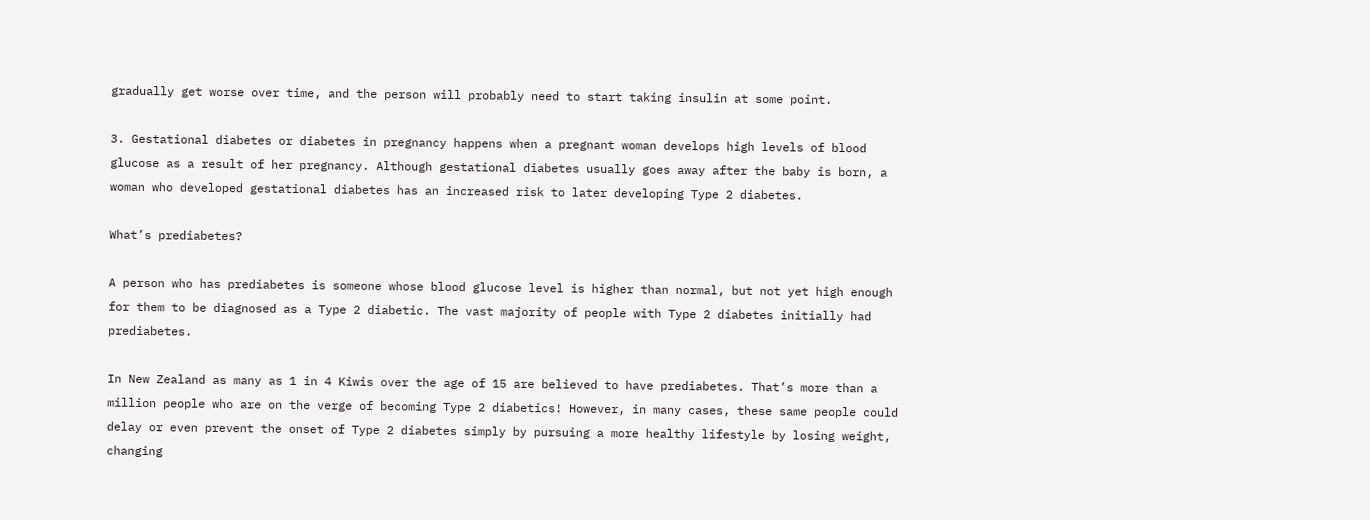gradually get worse over time, and the person will probably need to start taking insulin at some point.

3. Gestational diabetes or diabetes in pregnancy happens when a pregnant woman develops high levels of blood glucose as a result of her pregnancy. Although gestational diabetes usually goes away after the baby is born, a woman who developed gestational diabetes has an increased risk to later developing Type 2 diabetes.

What’s prediabetes?

A person who has prediabetes is someone whose blood glucose level is higher than normal, but not yet high enough for them to be diagnosed as a Type 2 diabetic. The vast majority of people with Type 2 diabetes initially had prediabetes.

In New Zealand as many as 1 in 4 Kiwis over the age of 15 are believed to have prediabetes. That’s more than a million people who are on the verge of becoming Type 2 diabetics! However, in many cases, these same people could delay or even prevent the onset of Type 2 diabetes simply by pursuing a more healthy lifestyle by losing weight, changing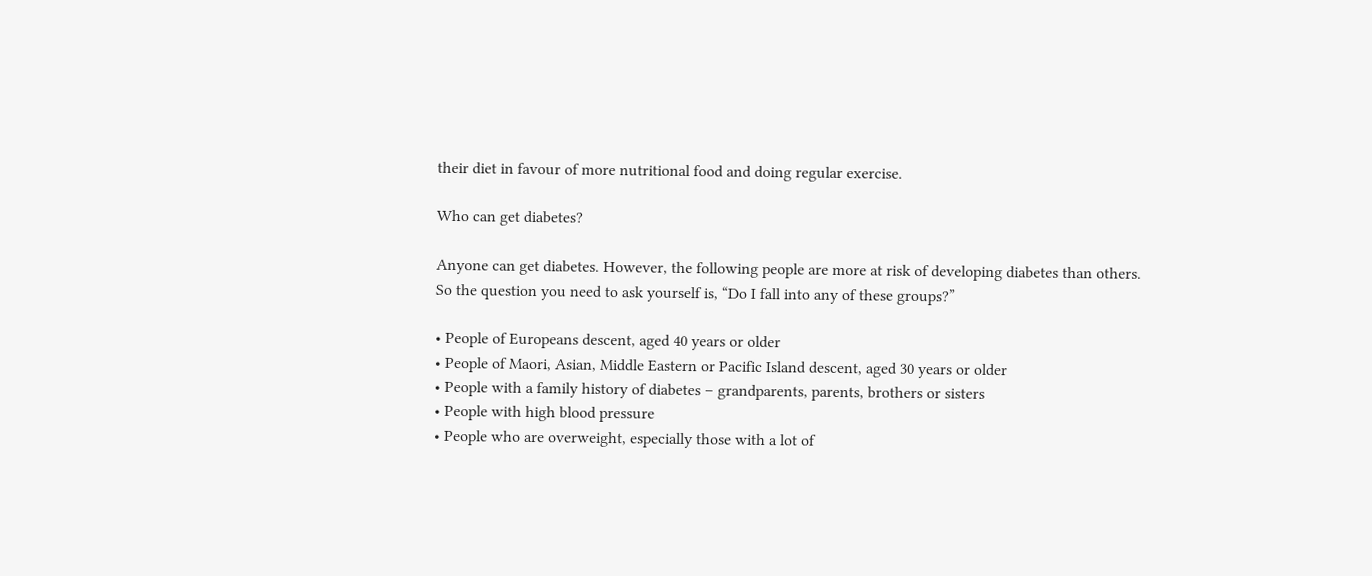their diet in favour of more nutritional food and doing regular exercise.

Who can get diabetes?

Anyone can get diabetes. However, the following people are more at risk of developing diabetes than others. So the question you need to ask yourself is, “Do I fall into any of these groups?”

• People of Europeans descent, aged 40 years or older
• People of Maori, Asian, Middle Eastern or Pacific Island descent, aged 30 years or older
• People with a family history of diabetes – grandparents, parents, brothers or sisters
• People with high blood pressure
• People who are overweight, especially those with a lot of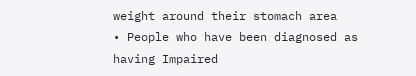weight around their stomach area
• People who have been diagnosed as having Impaired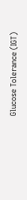Glucose Tolerance (IGT)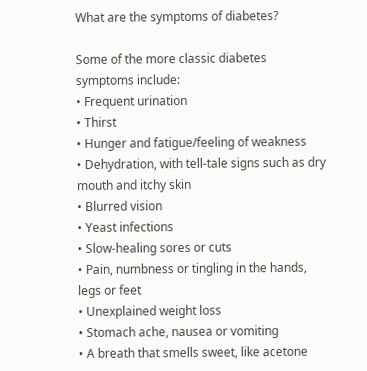What are the symptoms of diabetes?

Some of the more classic diabetes symptoms include:
• Frequent urination
• Thirst
• Hunger and fatigue/feeling of weakness
• Dehydration, with tell-tale signs such as dry mouth and itchy skin
• Blurred vision
• Yeast infections
• Slow-healing sores or cuts
• Pain, numbness or tingling in the hands, legs or feet
• Unexplained weight loss
• Stomach ache, nausea or vomiting
• A breath that smells sweet, like acetone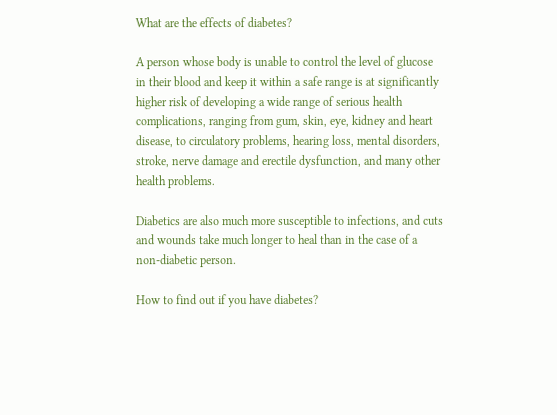What are the effects of diabetes?

A person whose body is unable to control the level of glucose in their blood and keep it within a safe range is at significantly higher risk of developing a wide range of serious health complications, ranging from gum, skin, eye, kidney and heart disease, to circulatory problems, hearing loss, mental disorders, stroke, nerve damage and erectile dysfunction, and many other health problems.

Diabetics are also much more susceptible to infections, and cuts and wounds take much longer to heal than in the case of a non-diabetic person.

How to find out if you have diabetes?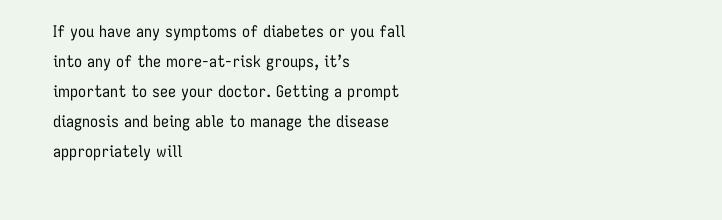If you have any symptoms of diabetes or you fall into any of the more-at-risk groups, it’s important to see your doctor. Getting a prompt diagnosis and being able to manage the disease appropriately will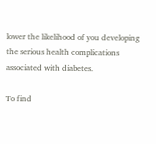lower the likelihood of you developing the serious health complications associated with diabetes.

To find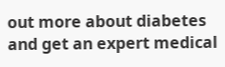out more about diabetes and get an expert medical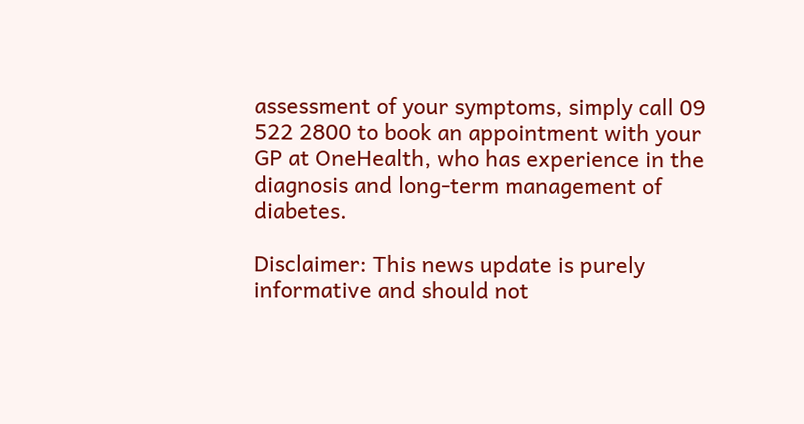assessment of your symptoms, simply call 09 522 2800 to book an appointment with your GP at OneHealth, who has experience in the diagnosis and long-term management of diabetes.

Disclaimer: This news update is purely informative and should not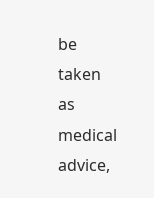be taken as medical advice,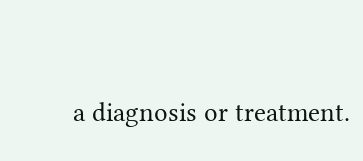a diagnosis or treatment.